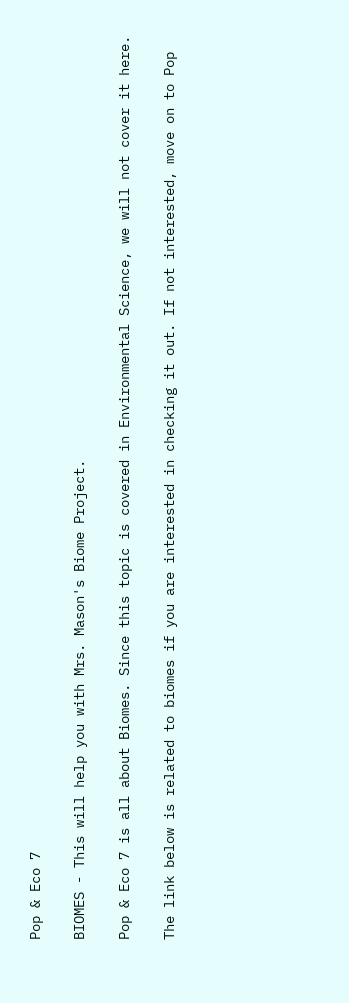Pop & Eco 7

BIOMES - This will help you with Mrs. Mason's Biome Project.

Pop & Eco 7 is all about Biomes. Since this topic is covered in Environmental Science, we will not cover it here.

The link below is related to biomes if you are interested in checking it out. If not interested, move on to Pop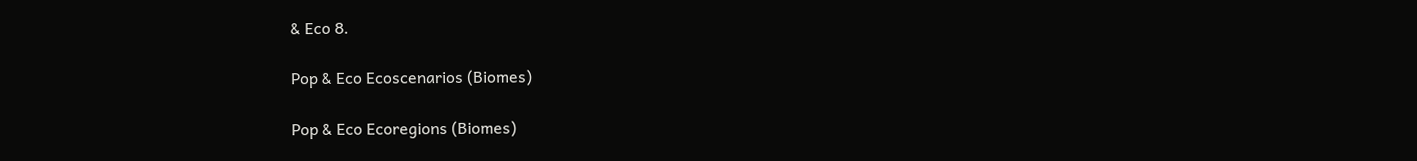& Eco 8.

Pop & Eco Ecoscenarios (Biomes)

Pop & Eco Ecoregions (Biomes)